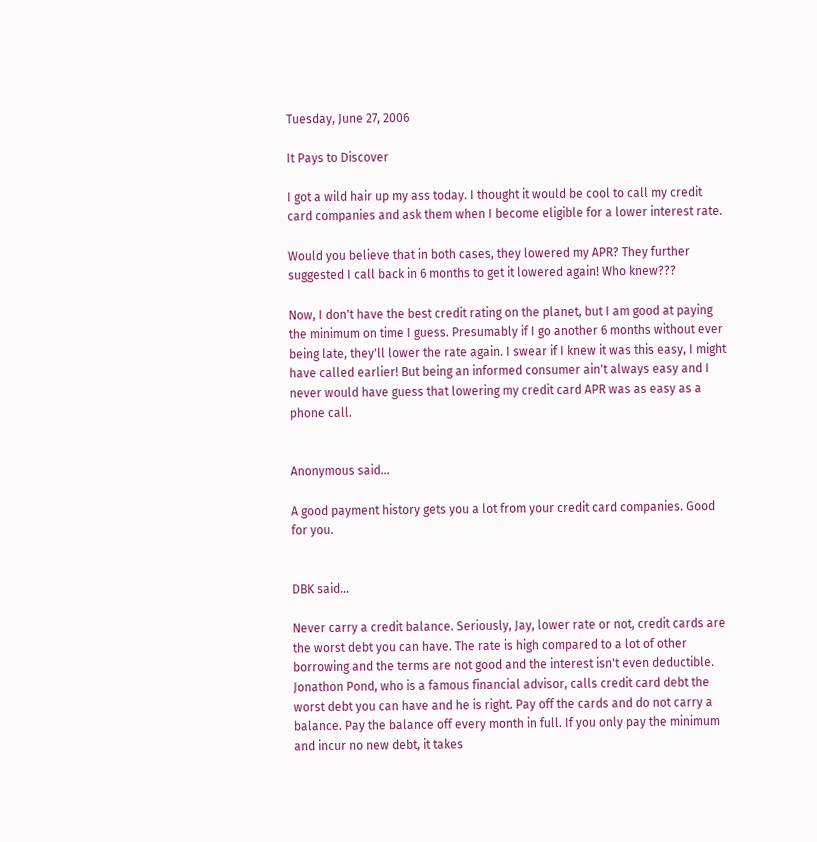Tuesday, June 27, 2006

It Pays to Discover

I got a wild hair up my ass today. I thought it would be cool to call my credit card companies and ask them when I become eligible for a lower interest rate.

Would you believe that in both cases, they lowered my APR? They further suggested I call back in 6 months to get it lowered again! Who knew???

Now, I don't have the best credit rating on the planet, but I am good at paying the minimum on time I guess. Presumably if I go another 6 months without ever being late, they'll lower the rate again. I swear if I knew it was this easy, I might have called earlier! But being an informed consumer ain't always easy and I never would have guess that lowering my credit card APR was as easy as a phone call.


Anonymous said...

A good payment history gets you a lot from your credit card companies. Good for you.


DBK said...

Never carry a credit balance. Seriously, Jay, lower rate or not, credit cards are the worst debt you can have. The rate is high compared to a lot of other borrowing and the terms are not good and the interest isn't even deductible. Jonathon Pond, who is a famous financial advisor, calls credit card debt the worst debt you can have and he is right. Pay off the cards and do not carry a balance. Pay the balance off every month in full. If you only pay the minimum and incur no new debt, it takes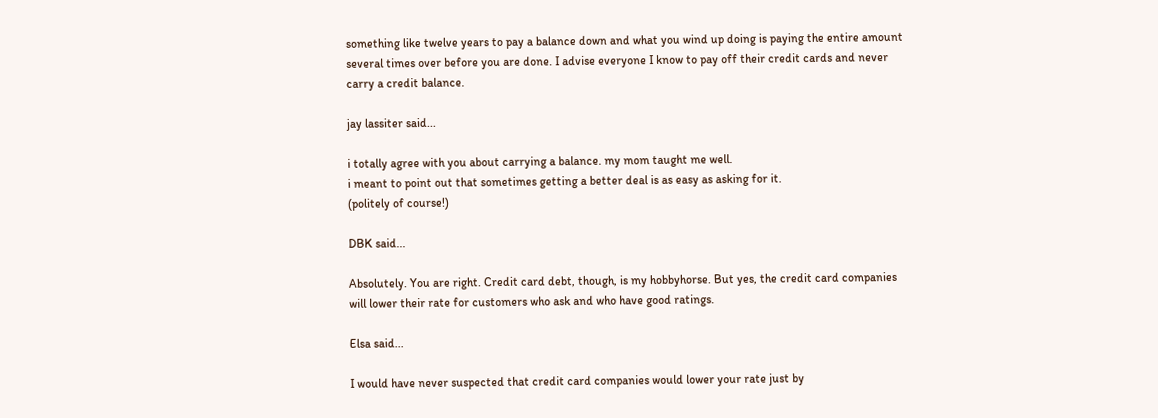something like twelve years to pay a balance down and what you wind up doing is paying the entire amount several times over before you are done. I advise everyone I know to pay off their credit cards and never carry a credit balance.

jay lassiter said...

i totally agree with you about carrying a balance. my mom taught me well.
i meant to point out that sometimes getting a better deal is as easy as asking for it.
(politely of course!)

DBK said...

Absolutely. You are right. Credit card debt, though, is my hobbyhorse. But yes, the credit card companies will lower their rate for customers who ask and who have good ratings.

Elsa said...

I would have never suspected that credit card companies would lower your rate just by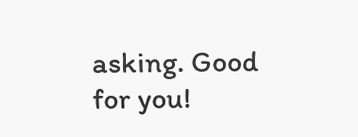asking. Good for you!